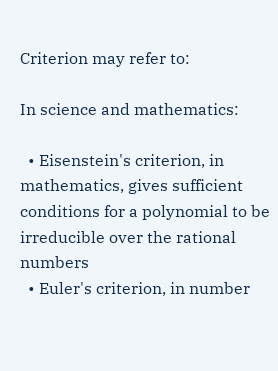Criterion may refer to:

In science and mathematics:

  • Eisenstein's criterion, in mathematics, gives sufficient conditions for a polynomial to be irreducible over the rational numbers
  • Euler's criterion, in number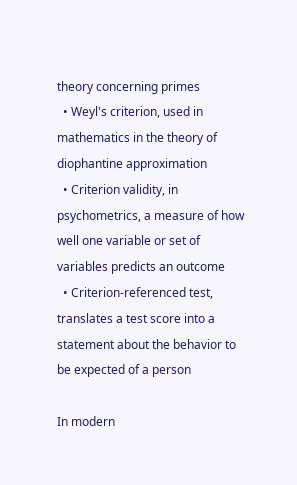theory concerning primes
  • Weyl's criterion, used in mathematics in the theory of diophantine approximation
  • Criterion validity, in psychometrics, a measure of how well one variable or set of variables predicts an outcome
  • Criterion-referenced test, translates a test score into a statement about the behavior to be expected of a person

In modern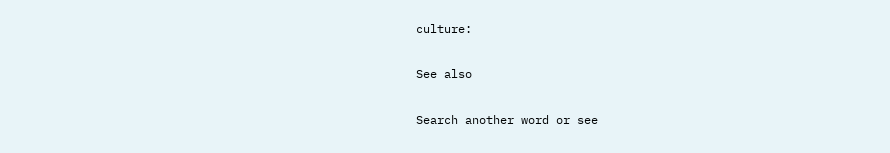culture:

See also

Search another word or see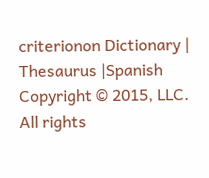criterionon Dictionary | Thesaurus |Spanish
Copyright © 2015, LLC. All rights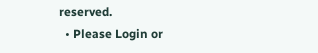reserved.
  • Please Login or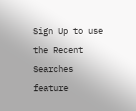Sign Up to use the Recent Searches feature